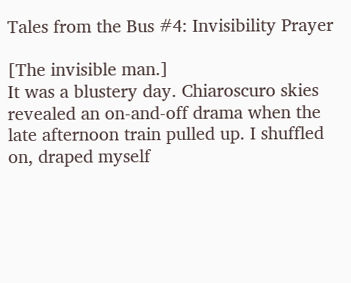Tales from the Bus #4: Invisibility Prayer

[The invisible man.]
It was a blustery day. Chiaroscuro skies revealed an on-and-off drama when the late afternoon train pulled up. I shuffled on, draped myself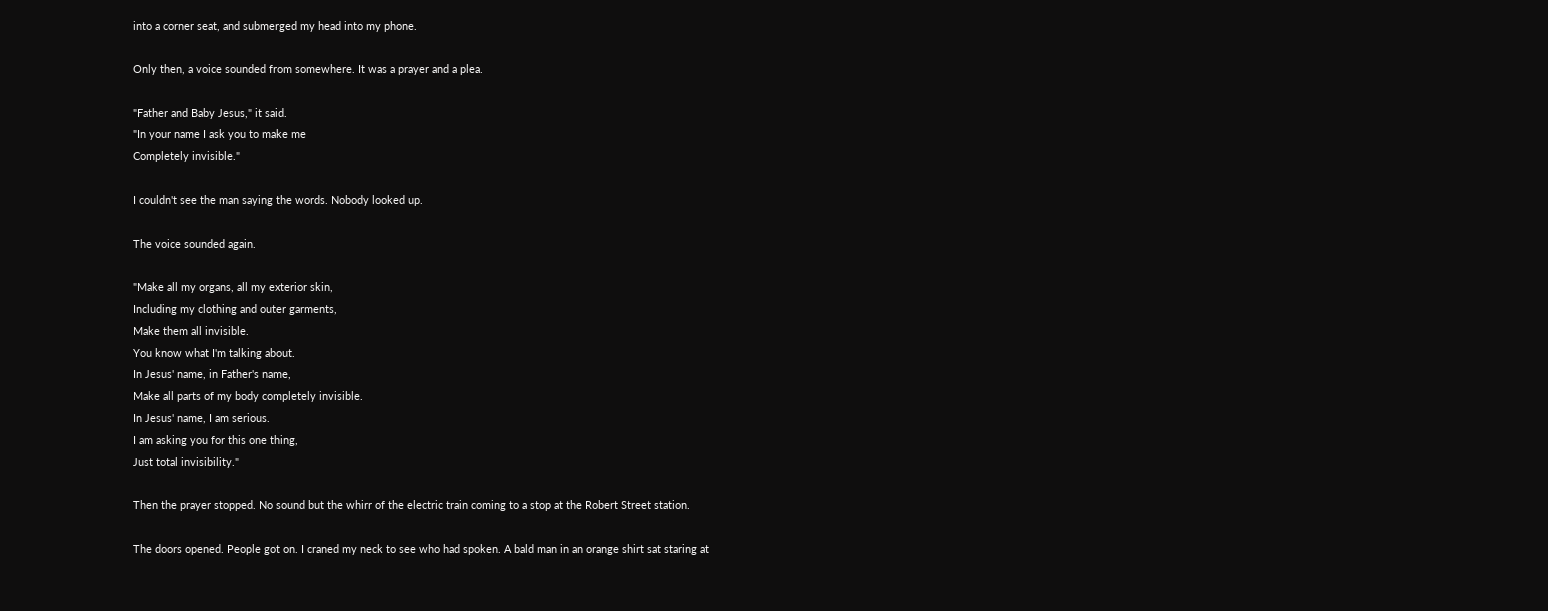into a corner seat, and submerged my head into my phone.

Only then, a voice sounded from somewhere. It was a prayer and a plea.

"Father and Baby Jesus," it said.
"In your name I ask you to make me
Completely invisible."

I couldn't see the man saying the words. Nobody looked up.

The voice sounded again.

"Make all my organs, all my exterior skin,
Including my clothing and outer garments,
Make them all invisible.
You know what I'm talking about.
In Jesus' name, in Father's name,
Make all parts of my body completely invisible.
In Jesus' name, I am serious.
I am asking you for this one thing,
Just total invisibility."

Then the prayer stopped. No sound but the whirr of the electric train coming to a stop at the Robert Street station.

The doors opened. People got on. I craned my neck to see who had spoken. A bald man in an orange shirt sat staring at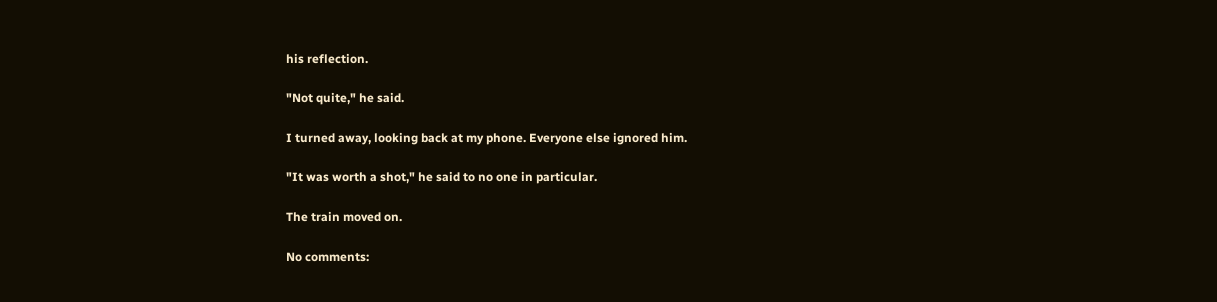his reflection.

"Not quite," he said.

I turned away, looking back at my phone. Everyone else ignored him.

"It was worth a shot," he said to no one in particular.

The train moved on.

No comments: